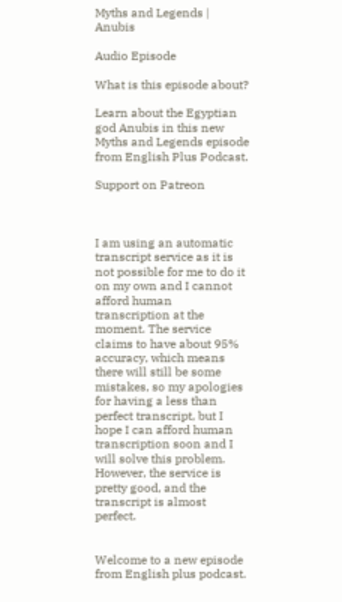Myths and Legends | Anubis

Audio Episode

What is this episode about?

Learn about the Egyptian god Anubis in this new Myths and Legends episode from English Plus Podcast.

Support on Patreon



I am using an automatic transcript service as it is not possible for me to do it on my own and I cannot afford human transcription at the moment. The service claims to have about 95% accuracy, which means there will still be some mistakes, so my apologies for having a less than perfect transcript, but I hope I can afford human transcription soon and I will solve this problem. However, the service is pretty good, and the transcript is almost perfect.


Welcome to a new episode from English plus podcast.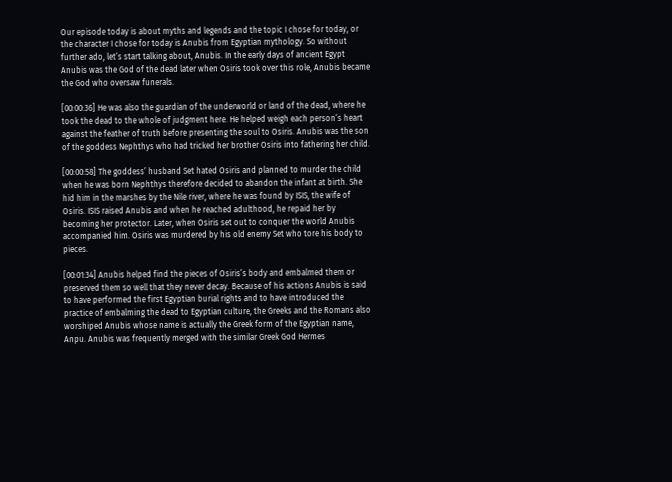Our episode today is about myths and legends and the topic I chose for today, or the character I chose for today is Anubis from Egyptian mythology. So without further ado, let’s start talking about, Anubis. In the early days of ancient Egypt Anubis was the God of the dead later when Osiris took over this role, Anubis became the God who oversaw funerals.

[00:00:36] He was also the guardian of the underworld or land of the dead, where he took the dead to the whole of judgment here. He helped weigh each person’s heart against the feather of truth before presenting the soul to Osiris. Anubis was the son of the goddess Nephthys who had tricked her brother Osiris into fathering her child.

[00:00:58] The goddess’ husband Set hated Osiris and planned to murder the child when he was born Nephthys therefore decided to abandon the infant at birth. She hid him in the marshes by the Nile river, where he was found by ISIS, the wife of Osiris. ISIS raised Anubis and when he reached adulthood, he repaid her by becoming her protector. Later, when Osiris set out to conquer the world Anubis accompanied him. Osiris was murdered by his old enemy Set who tore his body to pieces.

[00:01:34] Anubis helped find the pieces of Osiris’s body and embalmed them or preserved them so well that they never decay. Because of his actions Anubis is said to have performed the first Egyptian burial rights and to have introduced the practice of embalming the dead to Egyptian culture, the Greeks and the Romans also worshiped Anubis whose name is actually the Greek form of the Egyptian name, Anpu. Anubis was frequently merged with the similar Greek God Hermes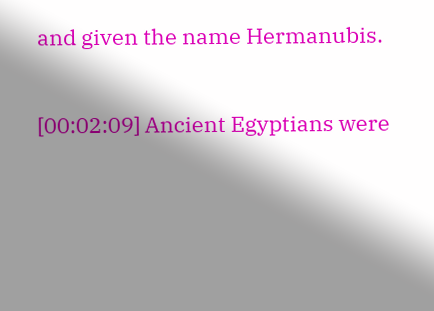and given the name Hermanubis.

[00:02:09] Ancient Egyptians were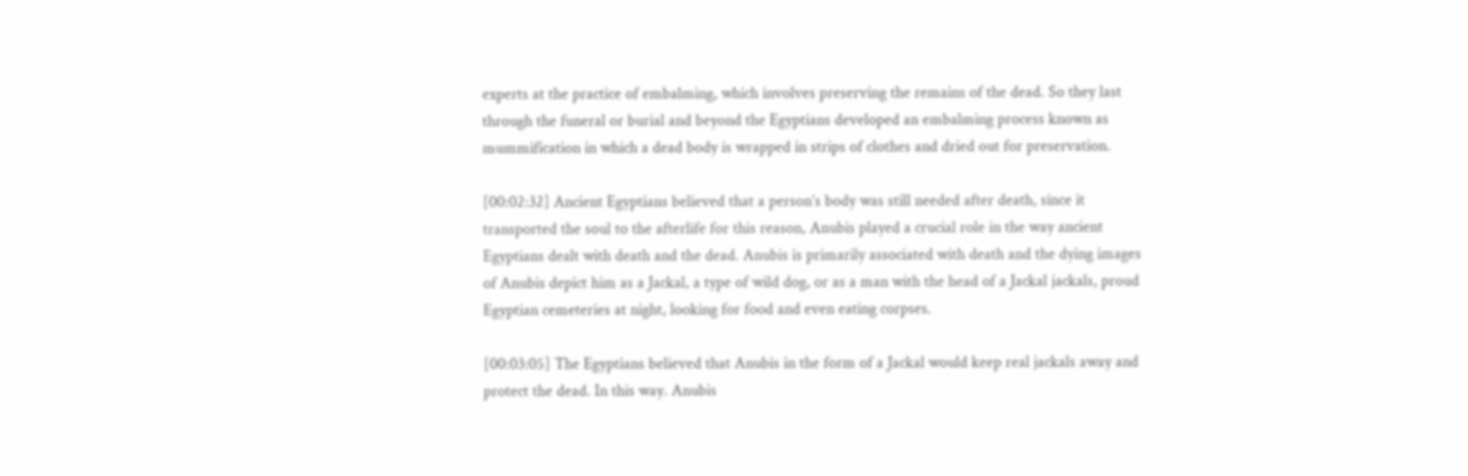experts at the practice of embalming, which involves preserving the remains of the dead. So they last through the funeral or burial and beyond the Egyptians developed an embalming process known as mummification in which a dead body is wrapped in strips of clothes and dried out for preservation.

[00:02:32] Ancient Egyptians believed that a person’s body was still needed after death, since it transported the soul to the afterlife for this reason, Anubis played a crucial role in the way ancient Egyptians dealt with death and the dead. Anubis is primarily associated with death and the dying images of Anubis depict him as a Jackal, a type of wild dog, or as a man with the head of a Jackal jackals, proud Egyptian cemeteries at night, looking for food and even eating corpses.

[00:03:05] The Egyptians believed that Anubis in the form of a Jackal would keep real jackals away and protect the dead. In this way. Anubis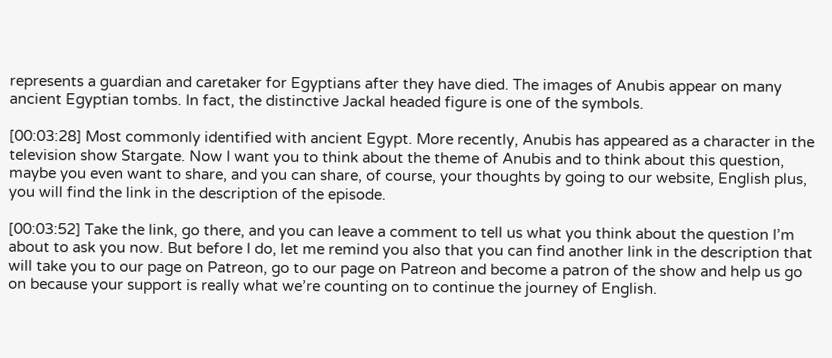represents a guardian and caretaker for Egyptians after they have died. The images of Anubis appear on many ancient Egyptian tombs. In fact, the distinctive Jackal headed figure is one of the symbols.

[00:03:28] Most commonly identified with ancient Egypt. More recently, Anubis has appeared as a character in the television show Stargate. Now I want you to think about the theme of Anubis and to think about this question, maybe you even want to share, and you can share, of course, your thoughts by going to our website, English plus, you will find the link in the description of the episode.

[00:03:52] Take the link, go there, and you can leave a comment to tell us what you think about the question I’m about to ask you now. But before I do, let me remind you also that you can find another link in the description that will take you to our page on Patreon, go to our page on Patreon and become a patron of the show and help us go on because your support is really what we’re counting on to continue the journey of English.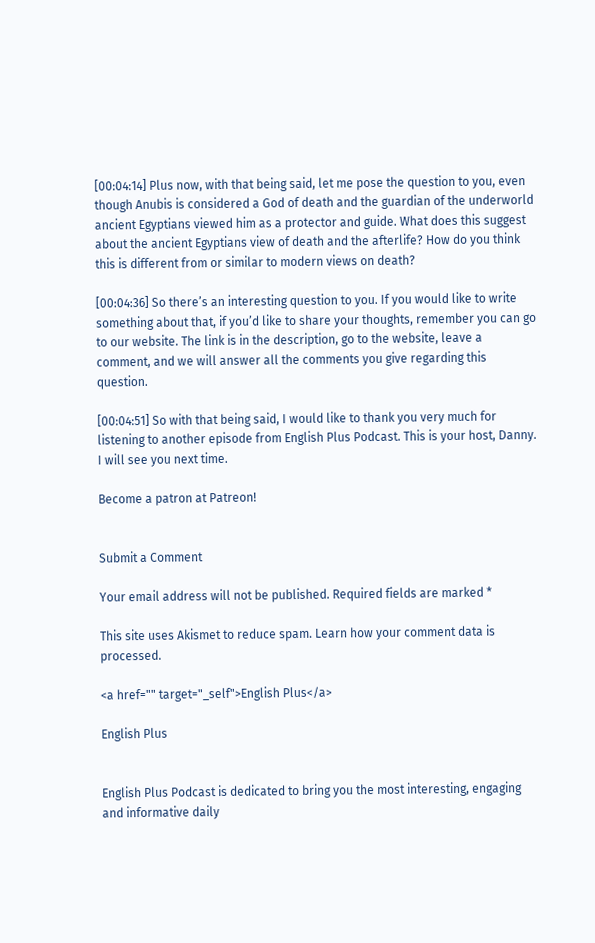[00:04:14] Plus now, with that being said, let me pose the question to you, even though Anubis is considered a God of death and the guardian of the underworld ancient Egyptians viewed him as a protector and guide. What does this suggest about the ancient Egyptians view of death and the afterlife? How do you think this is different from or similar to modern views on death?

[00:04:36] So there’s an interesting question to you. If you would like to write something about that, if you’d like to share your thoughts, remember you can go to our website. The link is in the description, go to the website, leave a comment, and we will answer all the comments you give regarding this question.

[00:04:51] So with that being said, I would like to thank you very much for listening to another episode from English Plus Podcast. This is your host, Danny. I will see you next time.

Become a patron at Patreon!


Submit a Comment

Your email address will not be published. Required fields are marked *

This site uses Akismet to reduce spam. Learn how your comment data is processed.

<a href="" target="_self">English Plus</a>

English Plus


English Plus Podcast is dedicated to bring you the most interesting, engaging and informative daily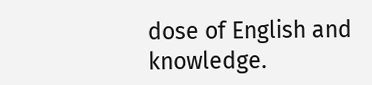dose of English and knowledge.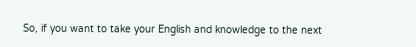So, if you want to take your English and knowledge to the next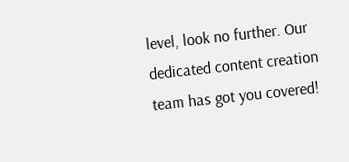level, look no further. Our dedicated content creation team has got you covered!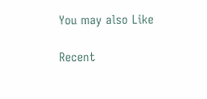You may also Like

Recent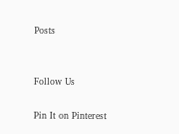Posts


Follow Us

Pin It on Pinterest